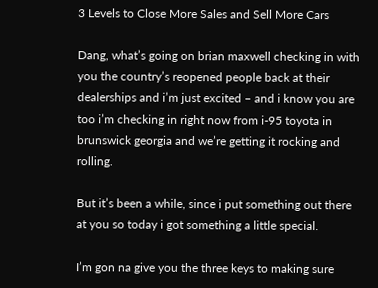3 Levels to Close More Sales and Sell More Cars

Dang, what’s going on brian maxwell checking in with you the country’s reopened people back at their dealerships and i’m just excited – and i know you are too i’m checking in right now from i-95 toyota in brunswick georgia and we’re getting it rocking and rolling.

But it’s been a while, since i put something out there at you so today i got something a little special.

I’m gon na give you the three keys to making sure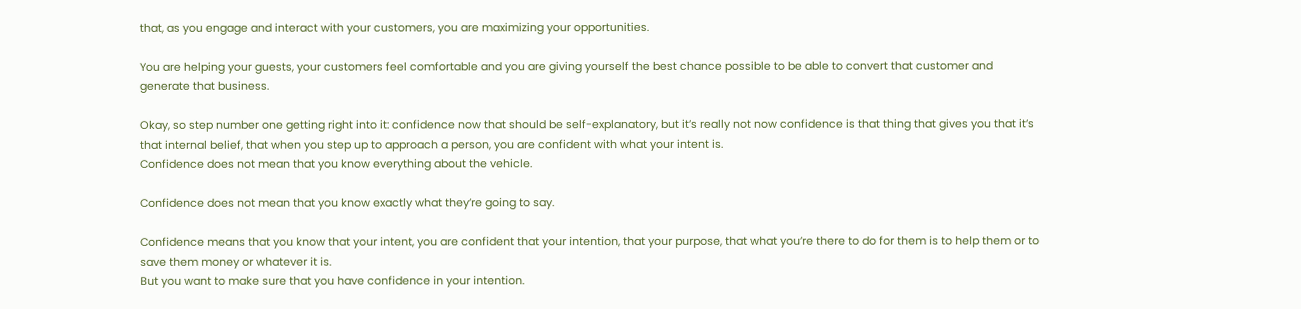that, as you engage and interact with your customers, you are maximizing your opportunities.

You are helping your guests, your customers feel comfortable and you are giving yourself the best chance possible to be able to convert that customer and generate that business.

Okay, so step number one getting right into it: confidence now that should be self-explanatory, but it’s really not now confidence is that thing that gives you that it’s that internal belief, that when you step up to approach a person, you are confident with what your intent is.
Confidence does not mean that you know everything about the vehicle.

Confidence does not mean that you know exactly what they’re going to say.

Confidence means that you know that your intent, you are confident that your intention, that your purpose, that what you’re there to do for them is to help them or to save them money or whatever it is.
But you want to make sure that you have confidence in your intention.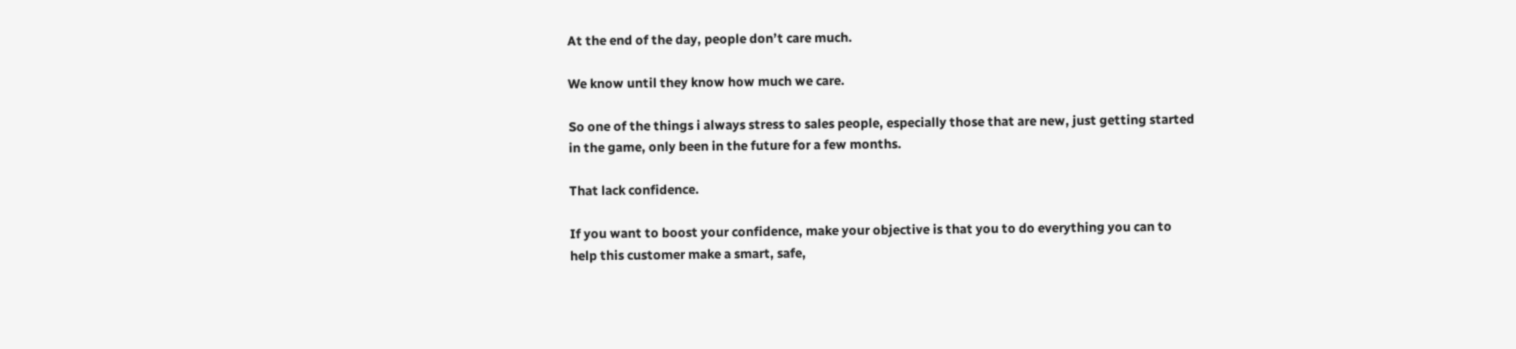At the end of the day, people don’t care much.

We know until they know how much we care.

So one of the things i always stress to sales people, especially those that are new, just getting started in the game, only been in the future for a few months.

That lack confidence.

If you want to boost your confidence, make your objective is that you to do everything you can to help this customer make a smart, safe,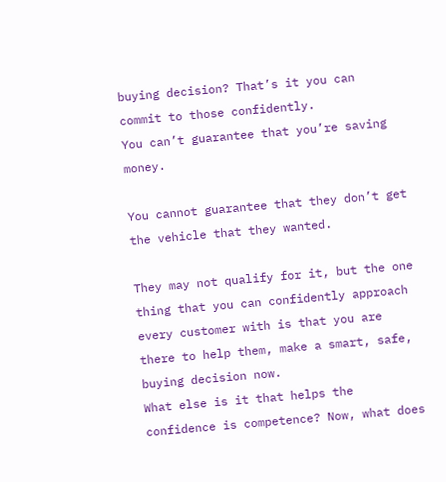buying decision? That’s it you can commit to those confidently.
You can’t guarantee that you’re saving money.

You cannot guarantee that they don’t get the vehicle that they wanted.

They may not qualify for it, but the one thing that you can confidently approach every customer with is that you are there to help them, make a smart, safe, buying decision now.
What else is it that helps the confidence is competence? Now, what does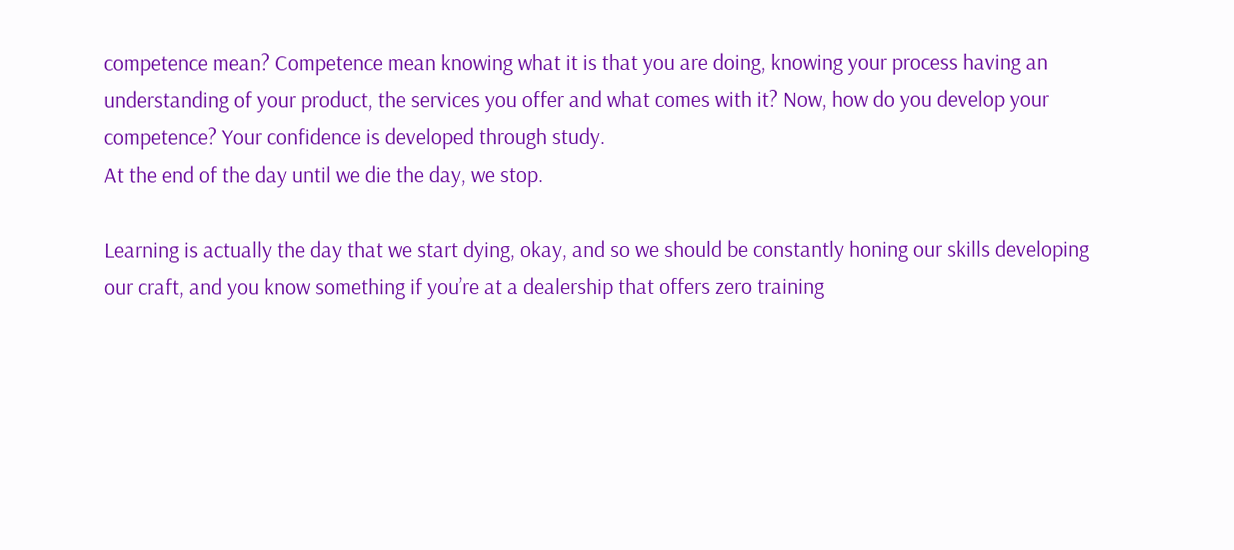competence mean? Competence mean knowing what it is that you are doing, knowing your process having an understanding of your product, the services you offer and what comes with it? Now, how do you develop your competence? Your confidence is developed through study.
At the end of the day until we die the day, we stop.

Learning is actually the day that we start dying, okay, and so we should be constantly honing our skills developing our craft, and you know something if you’re at a dealership that offers zero training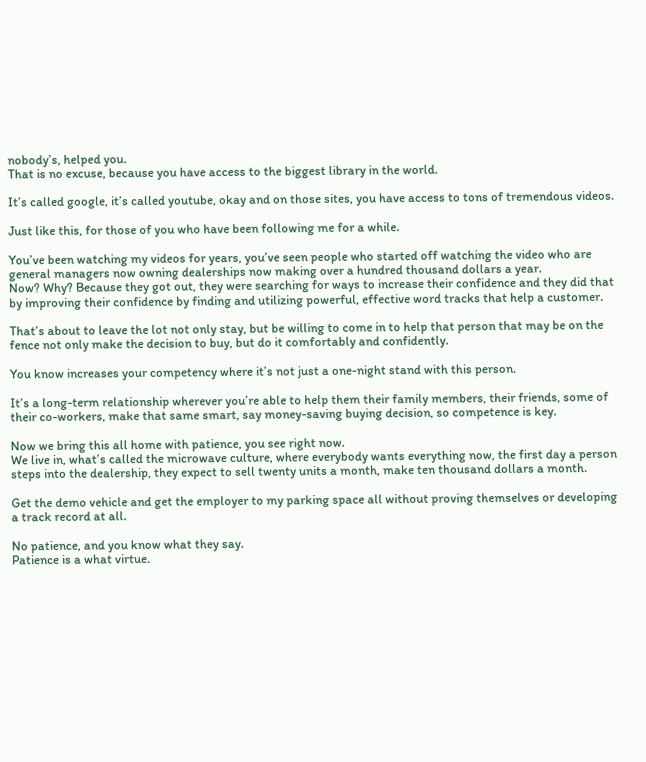nobody’s, helped you.
That is no excuse, because you have access to the biggest library in the world.

It’s called google, it’s called youtube, okay and on those sites, you have access to tons of tremendous videos.

Just like this, for those of you who have been following me for a while.

You’ve been watching my videos for years, you’ve seen people who started off watching the video who are general managers now owning dealerships now making over a hundred thousand dollars a year.
Now? Why? Because they got out, they were searching for ways to increase their confidence and they did that by improving their confidence by finding and utilizing powerful, effective word tracks that help a customer.

That’s about to leave the lot not only stay, but be willing to come in to help that person that may be on the fence not only make the decision to buy, but do it comfortably and confidently.

You know increases your competency where it’s not just a one-night stand with this person.

It’s a long-term relationship wherever you’re able to help them their family members, their friends, some of their co-workers, make that same smart, say money-saving buying decision, so competence is key.

Now we bring this all home with patience, you see right now.
We live in, what’s called the microwave culture, where everybody wants everything now, the first day a person steps into the dealership, they expect to sell twenty units a month, make ten thousand dollars a month.

Get the demo vehicle and get the employer to my parking space all without proving themselves or developing a track record at all.

No patience, and you know what they say.
Patience is a what virtue.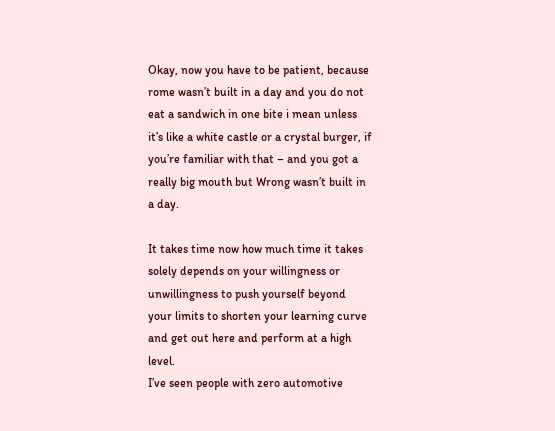Okay, now you have to be patient, because rome wasn’t built in a day and you do not eat a sandwich in one bite i mean unless it’s like a white castle or a crystal burger, if you’re familiar with that – and you got a really big mouth but Wrong wasn’t built in a day.

It takes time now how much time it takes solely depends on your willingness or unwillingness to push yourself beyond your limits to shorten your learning curve and get out here and perform at a high level.
I’ve seen people with zero automotive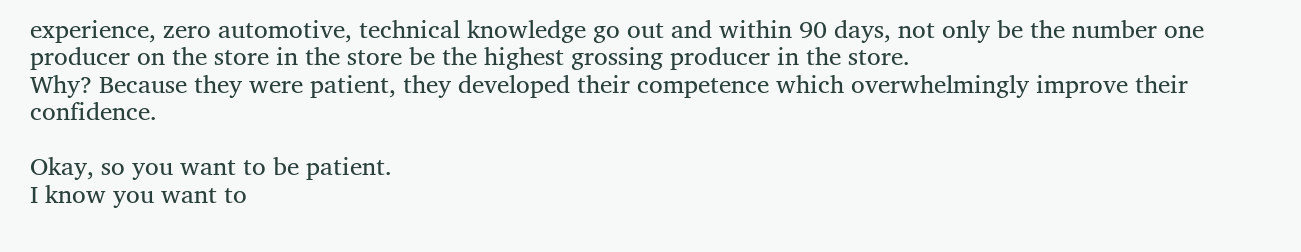experience, zero automotive, technical knowledge go out and within 90 days, not only be the number one producer on the store in the store be the highest grossing producer in the store.
Why? Because they were patient, they developed their competence which overwhelmingly improve their confidence.

Okay, so you want to be patient.
I know you want to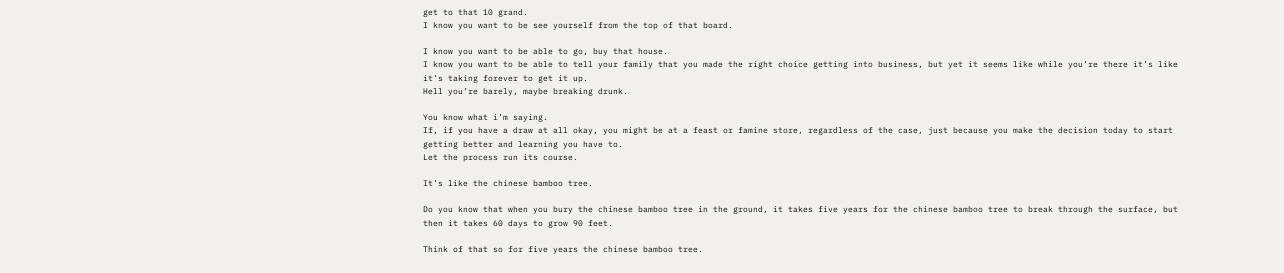get to that 10 grand.
I know you want to be see yourself from the top of that board.

I know you want to be able to go, buy that house.
I know you want to be able to tell your family that you made the right choice getting into business, but yet it seems like while you’re there it’s like it’s taking forever to get it up.
Hell you’re barely, maybe breaking drunk.

You know what i’m saying.
If, if you have a draw at all okay, you might be at a feast or famine store, regardless of the case, just because you make the decision today to start getting better and learning you have to.
Let the process run its course.

It’s like the chinese bamboo tree.

Do you know that when you bury the chinese bamboo tree in the ground, it takes five years for the chinese bamboo tree to break through the surface, but then it takes 60 days to grow 90 feet.

Think of that so for five years the chinese bamboo tree.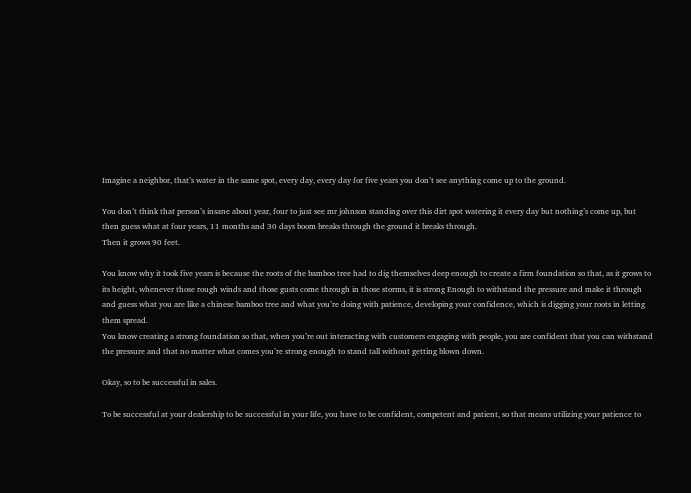Imagine a neighbor, that’s water in the same spot, every day, every day for five years you don’t see anything come up to the ground.

You don’t think that person’s insane about year, four to just see mr johnson standing over this dirt spot watering it every day but nothing’s come up, but then guess what at four years, 11 months and 30 days boom breaks through the ground it breaks through.
Then it grows 90 feet.

You know why it took five years is because the roots of the bamboo tree had to dig themselves deep enough to create a firm foundation so that, as it grows to its height, whenever those rough winds and those gusts come through in those storms, it is strong Enough to withstand the pressure and make it through and guess what you are like a chinese bamboo tree and what you’re doing with patience, developing your confidence, which is digging your roots in letting them spread.
You know creating a strong foundation so that, when you’re out interacting with customers engaging with people, you are confident that you can withstand the pressure and that no matter what comes you’re strong enough to stand tall without getting blown down.

Okay, so to be successful in sales.

To be successful at your dealership to be successful in your life, you have to be confident, competent and patient, so that means utilizing your patience to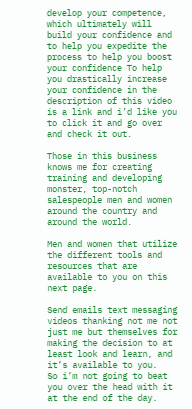develop your competence, which ultimately will build your confidence and to help you expedite the process to help you boost your confidence To help you drastically increase your confidence in the description of this video is a link and i’d like you to click it and go over and check it out.

Those in this business knows me for creating training and developing monster, top-notch salespeople men and women around the country and around the world.

Men and women that utilize the different tools and resources that are available to you on this next page.

Send emails text messaging videos thanking not me not just me but themselves for making the decision to at least look and learn, and it’s available to you.
So i’m not going to beat you over the head with it at the end of the day.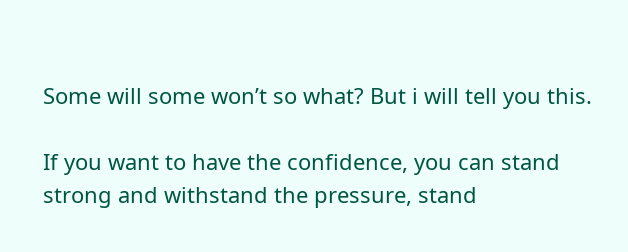Some will some won’t so what? But i will tell you this.

If you want to have the confidence, you can stand strong and withstand the pressure, stand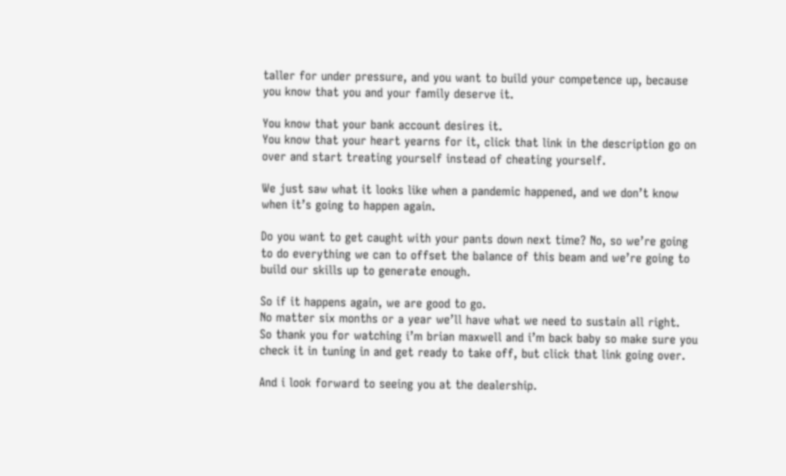taller for under pressure, and you want to build your competence up, because you know that you and your family deserve it.

You know that your bank account desires it.
You know that your heart yearns for it, click that link in the description go on over and start treating yourself instead of cheating yourself.

We just saw what it looks like when a pandemic happened, and we don’t know when it’s going to happen again.

Do you want to get caught with your pants down next time? No, so we’re going to do everything we can to offset the balance of this beam and we’re going to build our skills up to generate enough.

So if it happens again, we are good to go.
No matter six months or a year we’ll have what we need to sustain all right.
So thank you for watching i’m brian maxwell and i’m back baby so make sure you check it in tuning in and get ready to take off, but click that link going over.

And i look forward to seeing you at the dealership.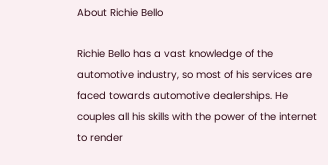About Richie Bello

Richie Bello has a vast knowledge of the automotive industry, so most of his services are faced towards automotive dealerships. He couples all his skills with the power of the internet to render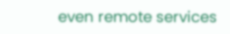even remote services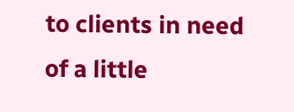to clients in need of a little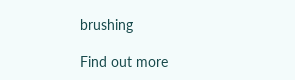brushing

Find out more